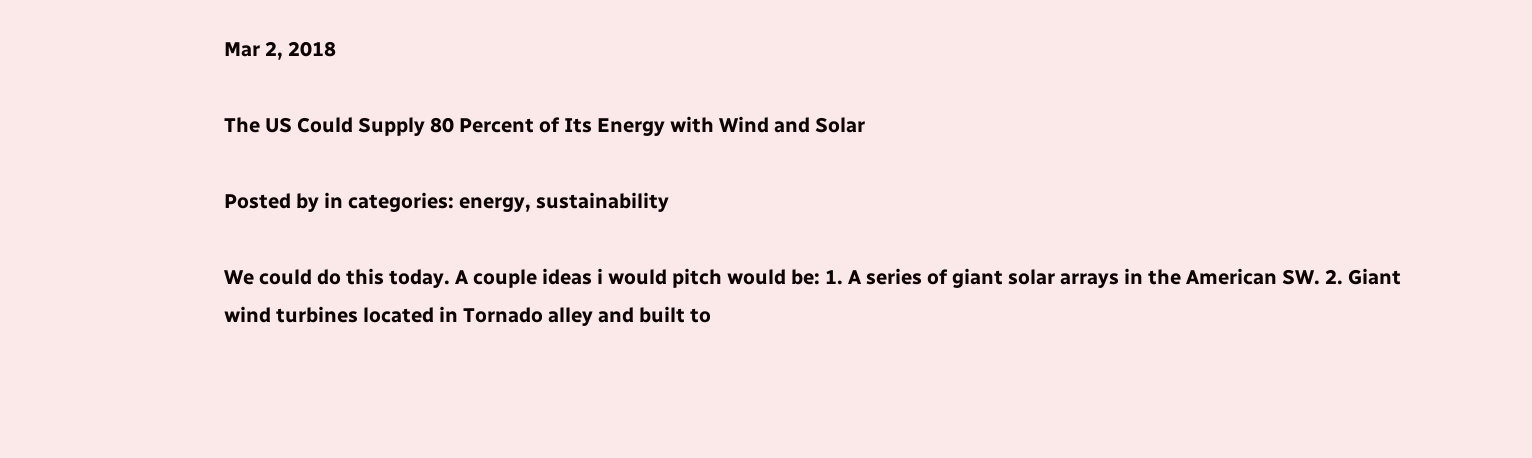Mar 2, 2018

The US Could Supply 80 Percent of Its Energy with Wind and Solar

Posted by in categories: energy, sustainability

We could do this today. A couple ideas i would pitch would be: 1. A series of giant solar arrays in the American SW. 2. Giant wind turbines located in Tornado alley and built to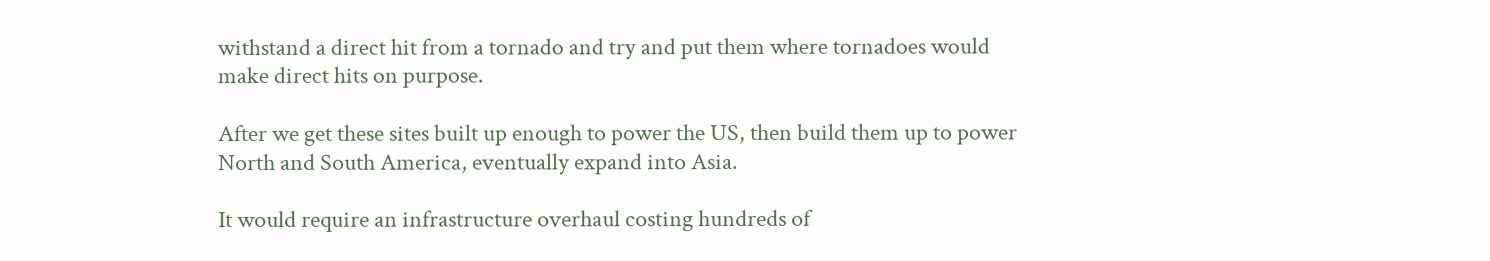withstand a direct hit from a tornado and try and put them where tornadoes would make direct hits on purpose.

After we get these sites built up enough to power the US, then build them up to power North and South America, eventually expand into Asia.

It would require an infrastructure overhaul costing hundreds of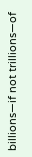billions—if not trillions—of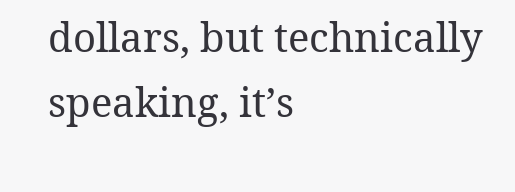dollars, but technically speaking, it’s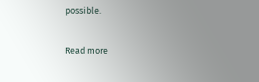possible.

Read more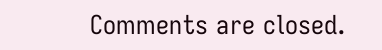Comments are closed.